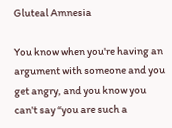Gluteal Amnesia

You know when you're having an argument with someone and you get angry, and you know you can't say “you are such a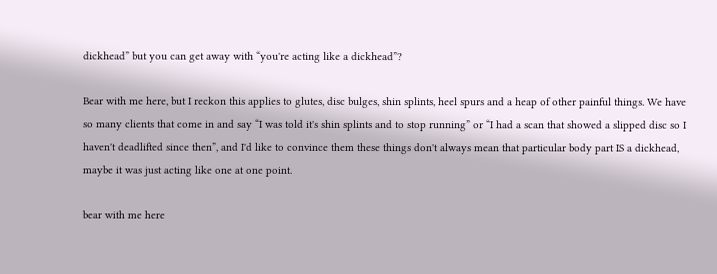dickhead” but you can get away with “you're acting like a dickhead”?

Bear with me here, but I reckon this applies to glutes, disc bulges, shin splints, heel spurs and a heap of other painful things. We have so many clients that come in and say “I was told it's shin splints and to stop running” or “I had a scan that showed a slipped disc so I haven't deadlifted since then”, and I'd like to convince them these things don't always mean that particular body part IS a dickhead, maybe it was just acting like one at one point.

bear with me here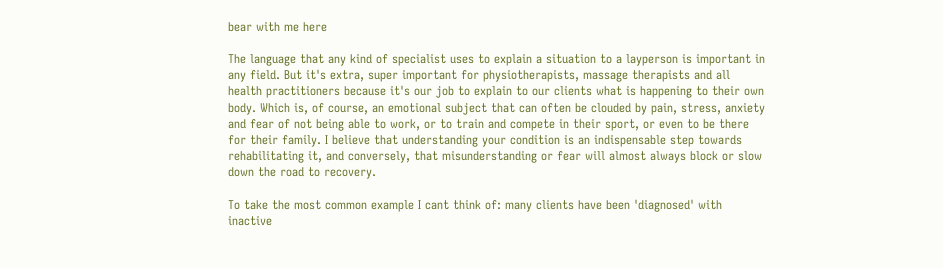bear with me here

The language that any kind of specialist uses to explain a situation to a layperson is important in any field. But it's extra, super important for physiotherapists, massage therapists and all health practitioners because it's our job to explain to our clients what is happening to their own body. Which is, of course, an emotional subject that can often be clouded by pain, stress, anxiety and fear of not being able to work, or to train and compete in their sport, or even to be there for their family. I believe that understanding your condition is an indispensable step towards rehabilitating it, and conversely, that misunderstanding or fear will almost always block or slow down the road to recovery.

To take the most common example I cant think of: many clients have been 'diagnosed' with inactive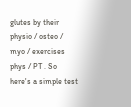glutes by their physio / osteo / myo / exercises phys / PT . So here's a simple test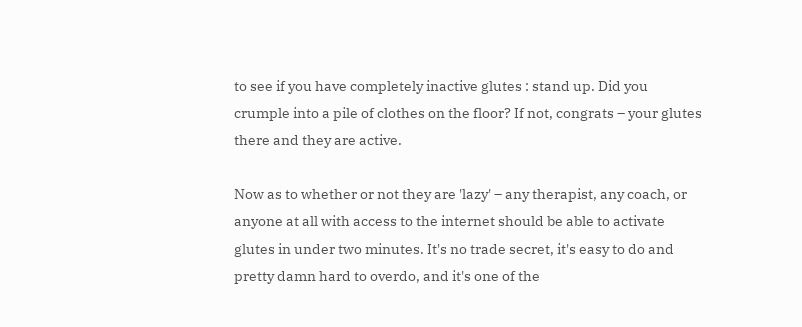to see if you have completely inactive glutes : stand up. Did you crumple into a pile of clothes on the floor? If not, congrats – your glutes there and they are active.

Now as to whether or not they are 'lazy' – any therapist, any coach, or anyone at all with access to the internet should be able to activate glutes in under two minutes. It's no trade secret, it's easy to do and pretty damn hard to overdo, and it's one of the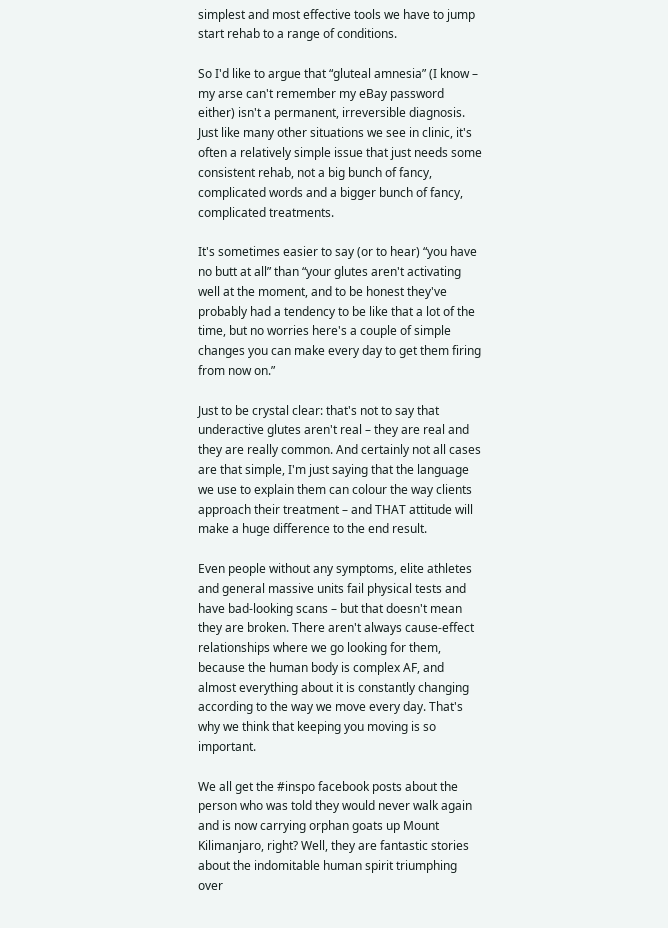simplest and most effective tools we have to jump start rehab to a range of conditions.

So I'd like to argue that “gluteal amnesia” (I know – my arse can't remember my eBay password either) isn't a permanent, irreversible diagnosis. Just like many other situations we see in clinic, it's often a relatively simple issue that just needs some consistent rehab, not a big bunch of fancy, complicated words and a bigger bunch of fancy, complicated treatments.

It's sometimes easier to say (or to hear) “you have no butt at all” than “your glutes aren't activating well at the moment, and to be honest they've probably had a tendency to be like that a lot of the time, but no worries here's a couple of simple changes you can make every day to get them firing from now on.”

Just to be crystal clear: that's not to say that underactive glutes aren't real – they are real and they are really common. And certainly not all cases are that simple, I'm just saying that the language we use to explain them can colour the way clients approach their treatment – and THAT attitude will make a huge difference to the end result.

Even people without any symptoms, elite athletes and general massive units fail physical tests and have bad-looking scans – but that doesn't mean they are broken. There aren't always cause-effect relationships where we go looking for them, because the human body is complex AF, and almost everything about it is constantly changing according to the way we move every day. That's why we think that keeping you moving is so important.

We all get the #inspo facebook posts about the person who was told they would never walk again and is now carrying orphan goats up Mount Kilimanjaro, right? Well, they are fantastic stories about the indomitable human spirit triumphing over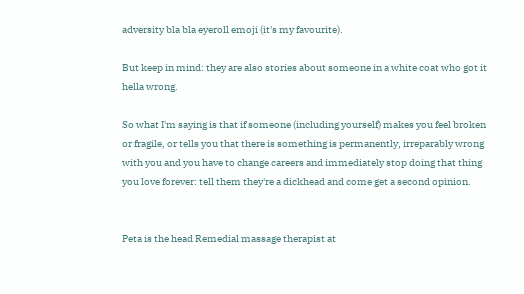adversity bla bla eyeroll emoji (it's my favourite).

But keep in mind: they are also stories about someone in a white coat who got it hella wrong.

So what I'm saying is that if someone (including yourself) makes you feel broken or fragile, or tells you that there is something is permanently, irreparably wrong with you and you have to change careers and immediately stop doing that thing you love forever: tell them they're a dickhead and come get a second opinion.


Peta is the head Remedial massage therapist at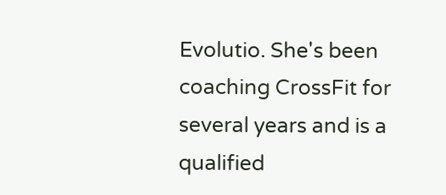Evolutio. She's been coaching CrossFit for several years and is a qualified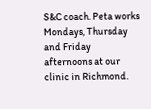S&C coach. Peta works Mondays, Thursday and Friday afternoons at our clinic in Richmond.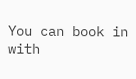You can book in with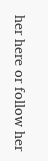her here or follow her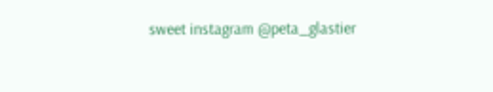sweet instagram @peta_glastier